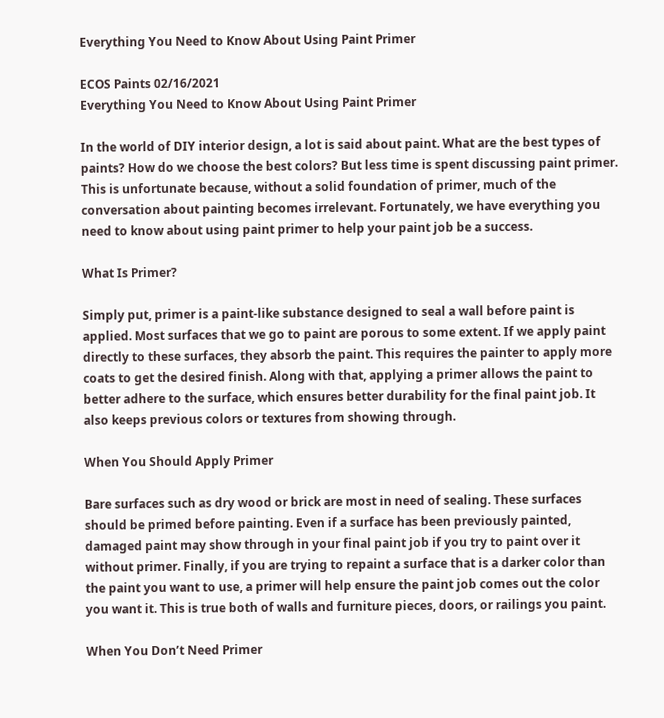Everything You Need to Know About Using Paint Primer

ECOS Paints 02/16/2021
Everything You Need to Know About Using Paint Primer

In the world of DIY interior design, a lot is said about paint. What are the best types of paints? How do we choose the best colors? But less time is spent discussing paint primer. This is unfortunate because, without a solid foundation of primer, much of the conversation about painting becomes irrelevant. Fortunately, we have everything you need to know about using paint primer to help your paint job be a success.

What Is Primer?

Simply put, primer is a paint-like substance designed to seal a wall before paint is applied. Most surfaces that we go to paint are porous to some extent. If we apply paint directly to these surfaces, they absorb the paint. This requires the painter to apply more coats to get the desired finish. Along with that, applying a primer allows the paint to better adhere to the surface, which ensures better durability for the final paint job. It also keeps previous colors or textures from showing through.

When You Should Apply Primer

Bare surfaces such as dry wood or brick are most in need of sealing. These surfaces should be primed before painting. Even if a surface has been previously painted, damaged paint may show through in your final paint job if you try to paint over it without primer. Finally, if you are trying to repaint a surface that is a darker color than the paint you want to use, a primer will help ensure the paint job comes out the color you want it. This is true both of walls and furniture pieces, doors, or railings you paint.

When You Don’t Need Primer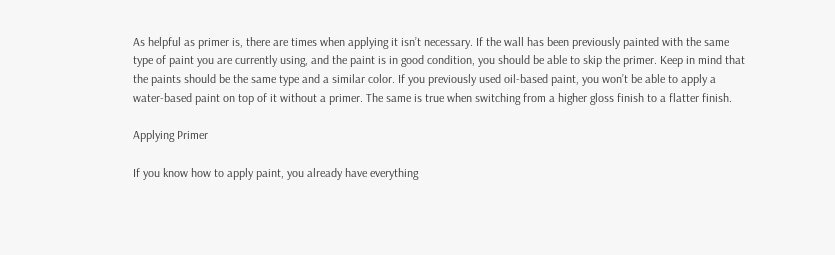As helpful as primer is, there are times when applying it isn’t necessary. If the wall has been previously painted with the same type of paint you are currently using, and the paint is in good condition, you should be able to skip the primer. Keep in mind that the paints should be the same type and a similar color. If you previously used oil-based paint, you won’t be able to apply a water-based paint on top of it without a primer. The same is true when switching from a higher gloss finish to a flatter finish.

Applying Primer

If you know how to apply paint, you already have everything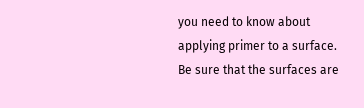you need to know about applying primer to a surface. Be sure that the surfaces are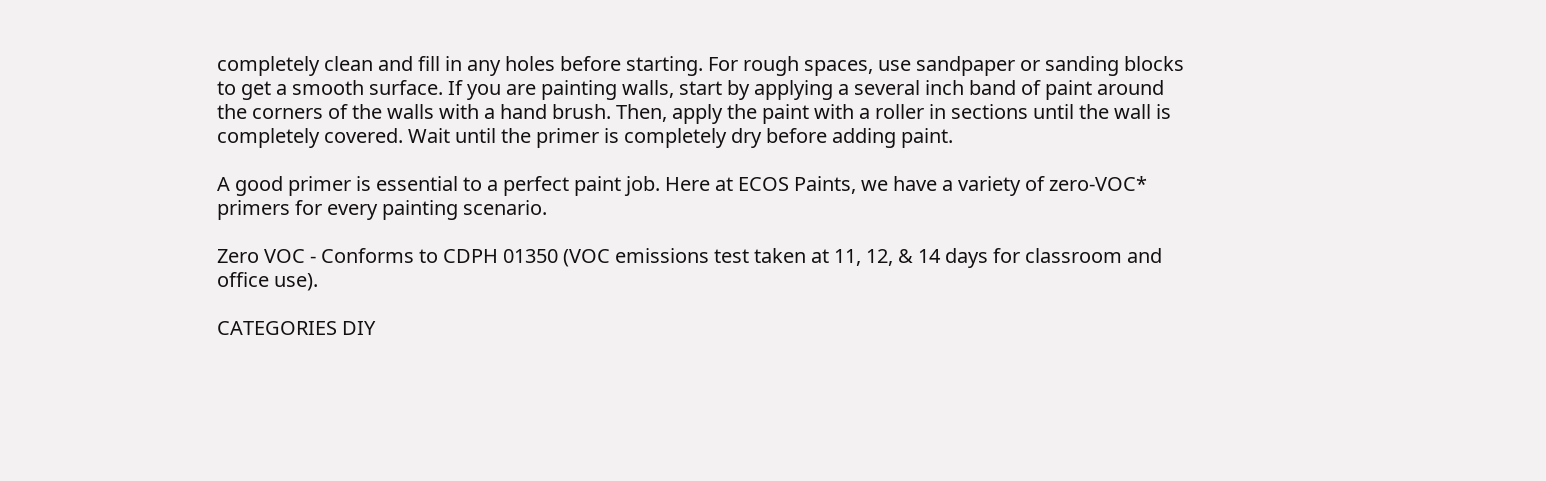completely clean and fill in any holes before starting. For rough spaces, use sandpaper or sanding blocks to get a smooth surface. If you are painting walls, start by applying a several inch band of paint around the corners of the walls with a hand brush. Then, apply the paint with a roller in sections until the wall is completely covered. Wait until the primer is completely dry before adding paint.

A good primer is essential to a perfect paint job. Here at ECOS Paints, we have a variety of zero-VOC* primers for every painting scenario.

Zero VOC - Conforms to CDPH 01350 (VOC emissions test taken at 11, 12, & 14 days for classroom and office use).

CATEGORIES DIY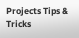Projects Tips & Tricks